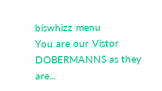biswhizz menu
You are our Vistor
DOBERMANNS as they are...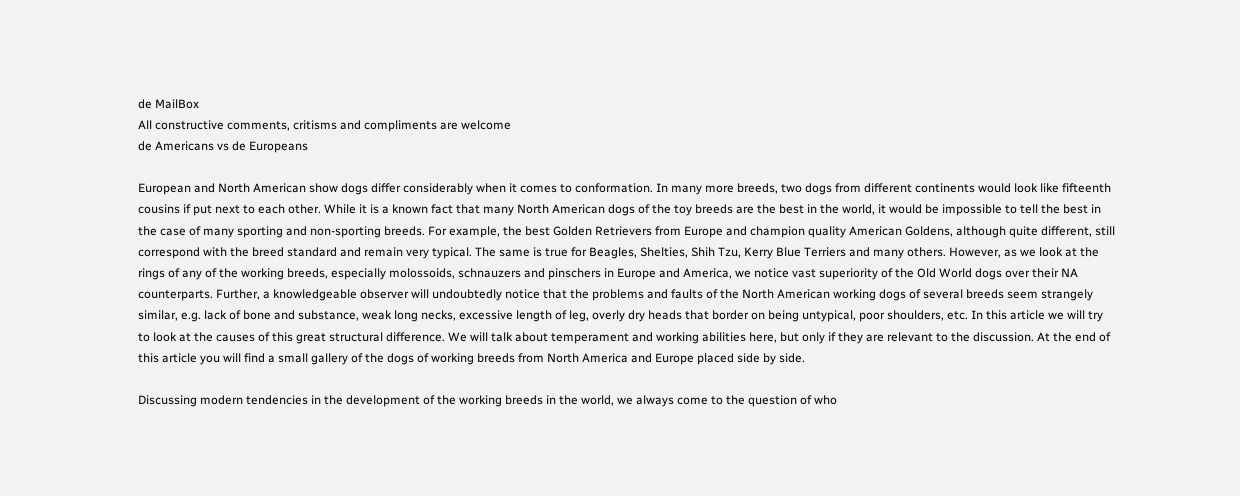de MailBox
All constructive comments, critisms and compliments are welcome
de Americans vs de Europeans

European and North American show dogs differ considerably when it comes to conformation. In many more breeds, two dogs from different continents would look like fifteenth cousins if put next to each other. While it is a known fact that many North American dogs of the toy breeds are the best in the world, it would be impossible to tell the best in the case of many sporting and non-sporting breeds. For example, the best Golden Retrievers from Europe and champion quality American Goldens, although quite different, still correspond with the breed standard and remain very typical. The same is true for Beagles, Shelties, Shih Tzu, Kerry Blue Terriers and many others. However, as we look at the rings of any of the working breeds, especially molossoids, schnauzers and pinschers in Europe and America, we notice vast superiority of the Old World dogs over their NA counterparts. Further, a knowledgeable observer will undoubtedly notice that the problems and faults of the North American working dogs of several breeds seem strangely similar, e.g. lack of bone and substance, weak long necks, excessive length of leg, overly dry heads that border on being untypical, poor shoulders, etc. In this article we will try to look at the causes of this great structural difference. We will talk about temperament and working abilities here, but only if they are relevant to the discussion. At the end of this article you will find a small gallery of the dogs of working breeds from North America and Europe placed side by side.

Discussing modern tendencies in the development of the working breeds in the world, we always come to the question of who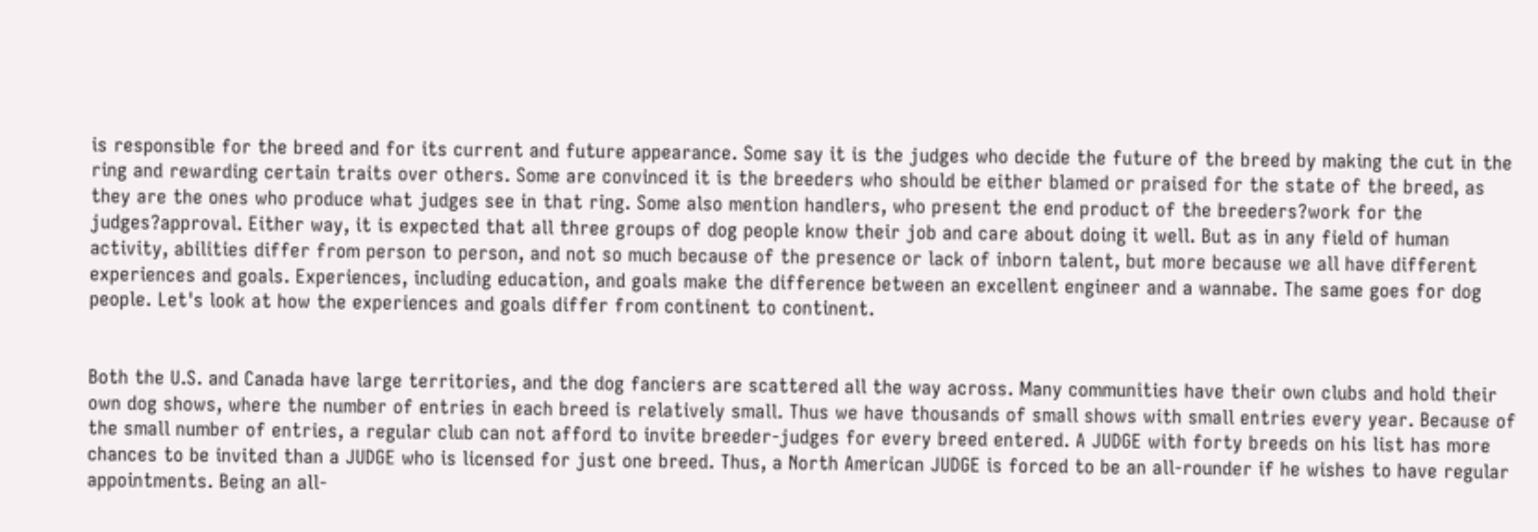is responsible for the breed and for its current and future appearance. Some say it is the judges who decide the future of the breed by making the cut in the ring and rewarding certain traits over others. Some are convinced it is the breeders who should be either blamed or praised for the state of the breed, as they are the ones who produce what judges see in that ring. Some also mention handlers, who present the end product of the breeders?work for the judges?approval. Either way, it is expected that all three groups of dog people know their job and care about doing it well. But as in any field of human activity, abilities differ from person to person, and not so much because of the presence or lack of inborn talent, but more because we all have different experiences and goals. Experiences, including education, and goals make the difference between an excellent engineer and a wannabe. The same goes for dog people. Let's look at how the experiences and goals differ from continent to continent.


Both the U.S. and Canada have large territories, and the dog fanciers are scattered all the way across. Many communities have their own clubs and hold their own dog shows, where the number of entries in each breed is relatively small. Thus we have thousands of small shows with small entries every year. Because of the small number of entries, a regular club can not afford to invite breeder-judges for every breed entered. A JUDGE with forty breeds on his list has more chances to be invited than a JUDGE who is licensed for just one breed. Thus, a North American JUDGE is forced to be an all-rounder if he wishes to have regular appointments. Being an all-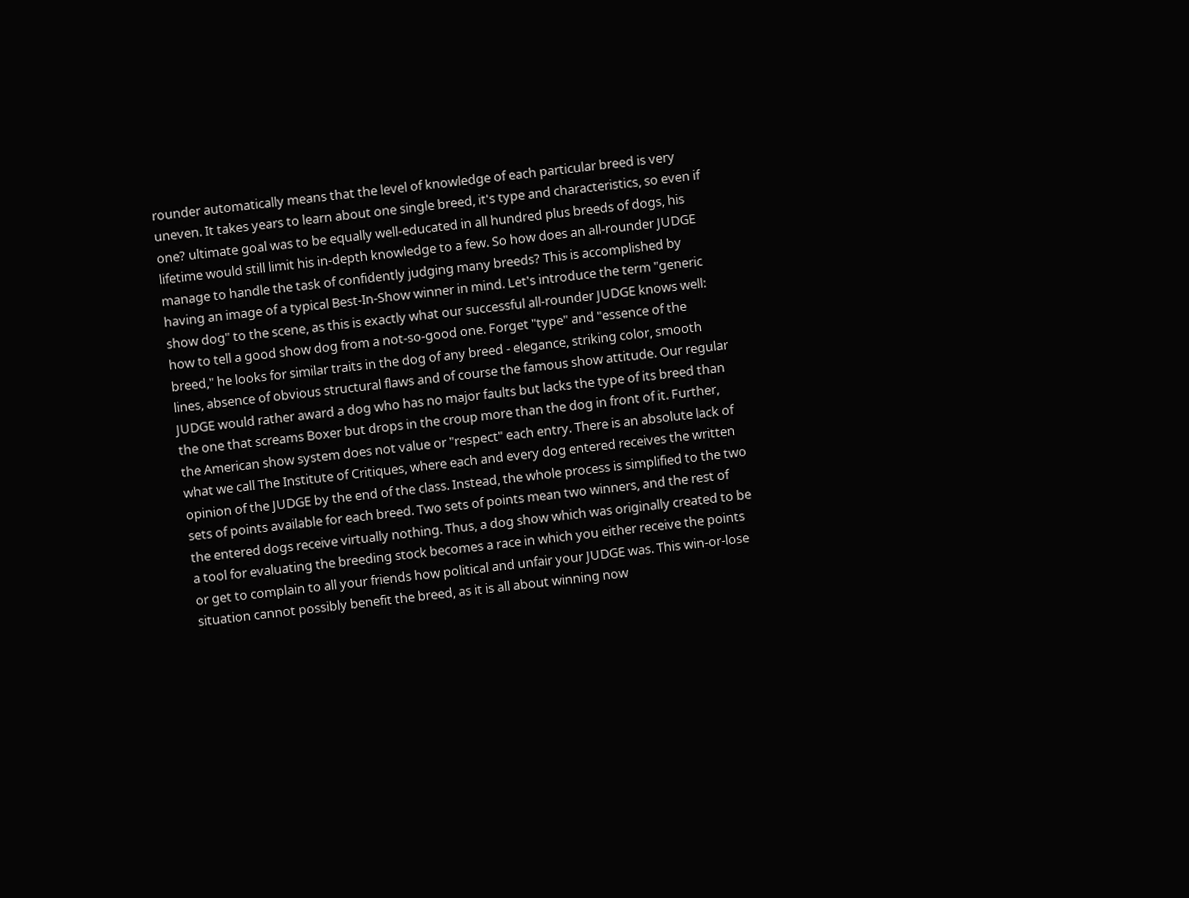rounder automatically means that the level of knowledge of each particular breed is very uneven. It takes years to learn about one single breed, it's type and characteristics, so even if one? ultimate goal was to be equally well-educated in all hundred plus breeds of dogs, his lifetime would still limit his in-depth knowledge to a few. So how does an all-rounder JUDGE manage to handle the task of confidently judging many breeds? This is accomplished by having an image of a typical Best-In-Show winner in mind. Let's introduce the term "generic show dog" to the scene, as this is exactly what our successful all-rounder JUDGE knows well: how to tell a good show dog from a not-so-good one. Forget "type" and "essence of the breed," he looks for similar traits in the dog of any breed - elegance, striking color, smooth lines, absence of obvious structural flaws and of course the famous show attitude. Our regular JUDGE would rather award a dog who has no major faults but lacks the type of its breed than the one that screams Boxer but drops in the croup more than the dog in front of it. Further, the American show system does not value or "respect" each entry. There is an absolute lack of what we call The Institute of Critiques, where each and every dog entered receives the written opinion of the JUDGE by the end of the class. Instead, the whole process is simplified to the two sets of points available for each breed. Two sets of points mean two winners, and the rest of the entered dogs receive virtually nothing. Thus, a dog show which was originally created to be a tool for evaluating the breeding stock becomes a race in which you either receive the points or get to complain to all your friends how political and unfair your JUDGE was. This win-or-lose situation cannot possibly benefit the breed, as it is all about winning now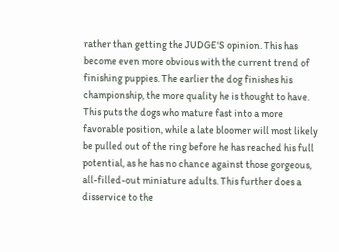rather than getting the JUDGE'S opinion. This has become even more obvious with the current trend of finishing puppies. The earlier the dog finishes his championship, the more quality he is thought to have. This puts the dogs who mature fast into a more favorable position, while a late bloomer will most likely be pulled out of the ring before he has reached his full potential, as he has no chance against those gorgeous, all-filled-out miniature adults. This further does a disservice to the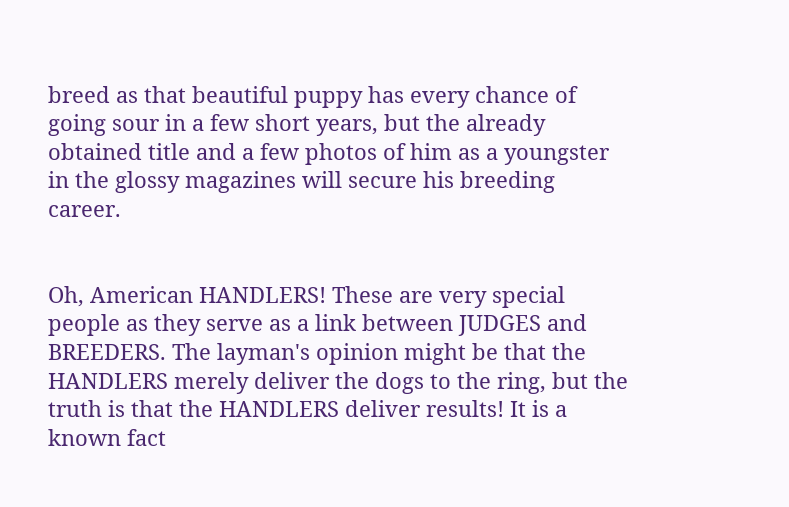breed as that beautiful puppy has every chance of going sour in a few short years, but the already obtained title and a few photos of him as a youngster in the glossy magazines will secure his breeding career.


Oh, American HANDLERS! These are very special people as they serve as a link between JUDGES and BREEDERS. The layman's opinion might be that the HANDLERS merely deliver the dogs to the ring, but the truth is that the HANDLERS deliver results! It is a known fact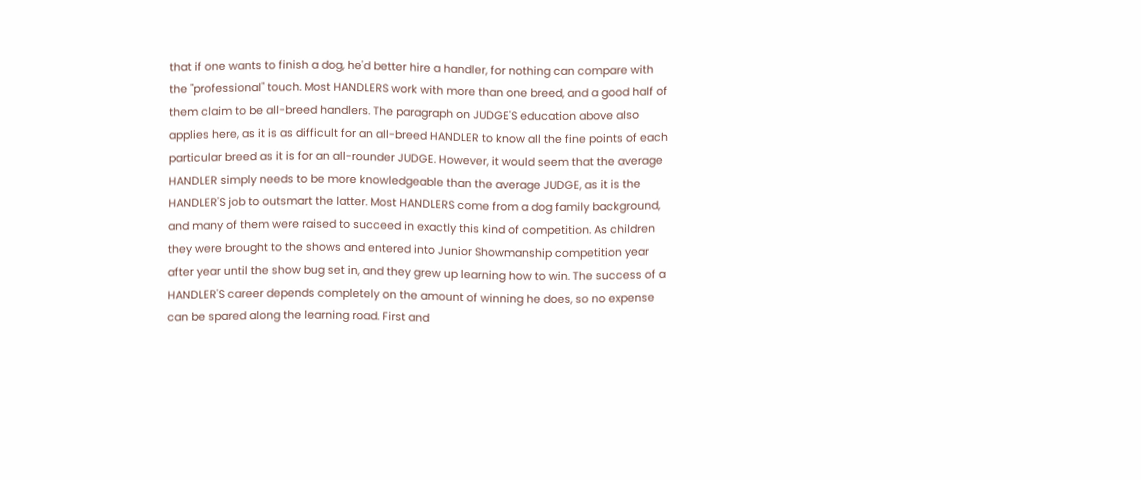that if one wants to finish a dog, he'd better hire a handler, for nothing can compare with the "professional" touch. Most HANDLERS work with more than one breed, and a good half of them claim to be all-breed handlers. The paragraph on JUDGE'S education above also applies here, as it is as difficult for an all-breed HANDLER to know all the fine points of each particular breed as it is for an all-rounder JUDGE. However, it would seem that the average HANDLER simply needs to be more knowledgeable than the average JUDGE, as it is the HANDLER'S job to outsmart the latter. Most HANDLERS come from a dog family background, and many of them were raised to succeed in exactly this kind of competition. As children they were brought to the shows and entered into Junior Showmanship competition year after year until the show bug set in, and they grew up learning how to win. The success of a HANDLER'S career depends completely on the amount of winning he does, so no expense can be spared along the learning road. First and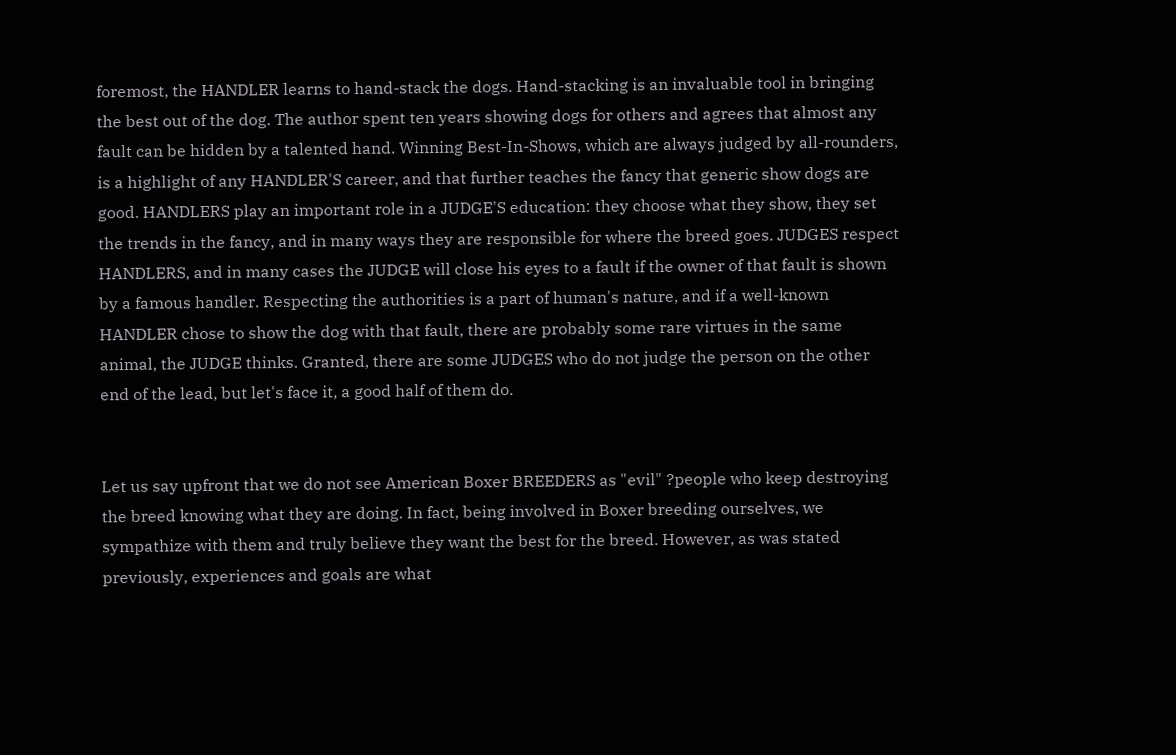foremost, the HANDLER learns to hand-stack the dogs. Hand-stacking is an invaluable tool in bringing the best out of the dog. The author spent ten years showing dogs for others and agrees that almost any fault can be hidden by a talented hand. Winning Best-In-Shows, which are always judged by all-rounders, is a highlight of any HANDLER'S career, and that further teaches the fancy that generic show dogs are good. HANDLERS play an important role in a JUDGE'S education: they choose what they show, they set the trends in the fancy, and in many ways they are responsible for where the breed goes. JUDGES respect HANDLERS, and in many cases the JUDGE will close his eyes to a fault if the owner of that fault is shown by a famous handler. Respecting the authorities is a part of human's nature, and if a well-known HANDLER chose to show the dog with that fault, there are probably some rare virtues in the same animal, the JUDGE thinks. Granted, there are some JUDGES who do not judge the person on the other end of the lead, but let's face it, a good half of them do.


Let us say upfront that we do not see American Boxer BREEDERS as "evil" ?people who keep destroying the breed knowing what they are doing. In fact, being involved in Boxer breeding ourselves, we sympathize with them and truly believe they want the best for the breed. However, as was stated previously, experiences and goals are what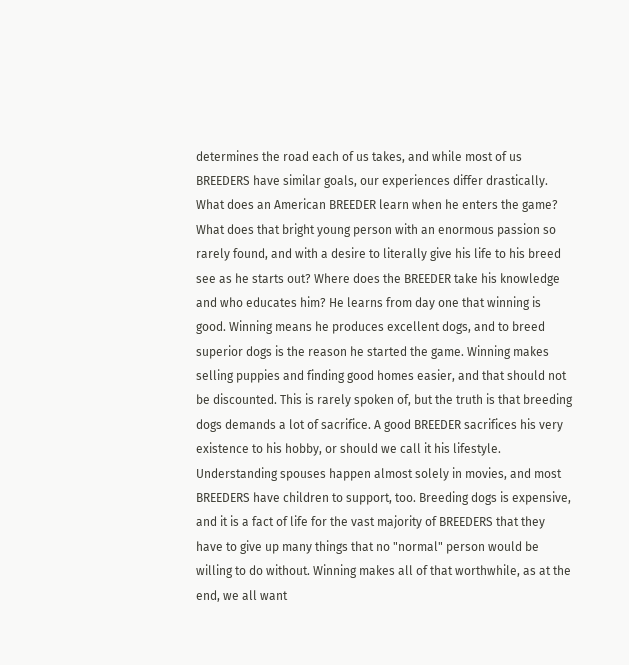determines the road each of us takes, and while most of us BREEDERS have similar goals, our experiences differ drastically. What does an American BREEDER learn when he enters the game? What does that bright young person with an enormous passion so rarely found, and with a desire to literally give his life to his breed see as he starts out? Where does the BREEDER take his knowledge and who educates him? He learns from day one that winning is good. Winning means he produces excellent dogs, and to breed superior dogs is the reason he started the game. Winning makes selling puppies and finding good homes easier, and that should not be discounted. This is rarely spoken of, but the truth is that breeding dogs demands a lot of sacrifice. A good BREEDER sacrifices his very existence to his hobby, or should we call it his lifestyle. Understanding spouses happen almost solely in movies, and most BREEDERS have children to support, too. Breeding dogs is expensive, and it is a fact of life for the vast majority of BREEDERS that they have to give up many things that no "normal" person would be willing to do without. Winning makes all of that worthwhile, as at the end, we all want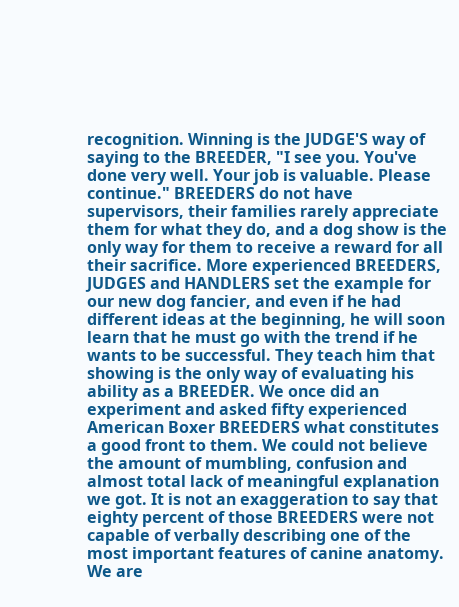recognition. Winning is the JUDGE'S way of saying to the BREEDER, "I see you. You've done very well. Your job is valuable. Please continue." BREEDERS do not have supervisors, their families rarely appreciate them for what they do, and a dog show is the only way for them to receive a reward for all their sacrifice. More experienced BREEDERS, JUDGES and HANDLERS set the example for our new dog fancier, and even if he had different ideas at the beginning, he will soon learn that he must go with the trend if he wants to be successful. They teach him that showing is the only way of evaluating his ability as a BREEDER. We once did an experiment and asked fifty experienced American Boxer BREEDERS what constitutes a good front to them. We could not believe the amount of mumbling, confusion and almost total lack of meaningful explanation we got. It is not an exaggeration to say that eighty percent of those BREEDERS were not capable of verbally describing one of the most important features of canine anatomy. We are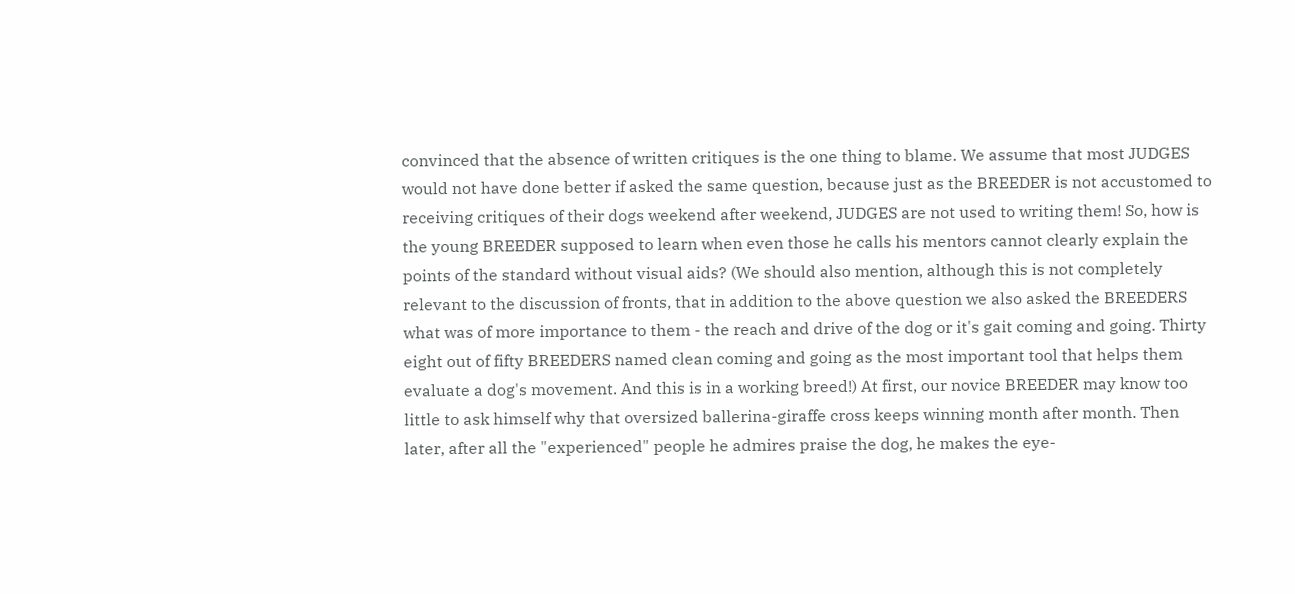convinced that the absence of written critiques is the one thing to blame. We assume that most JUDGES would not have done better if asked the same question, because just as the BREEDER is not accustomed to receiving critiques of their dogs weekend after weekend, JUDGES are not used to writing them! So, how is the young BREEDER supposed to learn when even those he calls his mentors cannot clearly explain the points of the standard without visual aids? (We should also mention, although this is not completely relevant to the discussion of fronts, that in addition to the above question we also asked the BREEDERS what was of more importance to them - the reach and drive of the dog or it's gait coming and going. Thirty eight out of fifty BREEDERS named clean coming and going as the most important tool that helps them evaluate a dog's movement. And this is in a working breed!) At first, our novice BREEDER may know too little to ask himself why that oversized ballerina-giraffe cross keeps winning month after month. Then later, after all the "experienced" people he admires praise the dog, he makes the eye-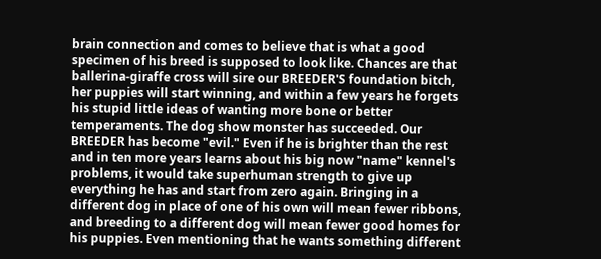brain connection and comes to believe that is what a good specimen of his breed is supposed to look like. Chances are that ballerina-giraffe cross will sire our BREEDER'S foundation bitch, her puppies will start winning, and within a few years he forgets his stupid little ideas of wanting more bone or better temperaments. The dog show monster has succeeded. Our BREEDER has become "evil." Even if he is brighter than the rest and in ten more years learns about his big now "name" kennel's problems, it would take superhuman strength to give up everything he has and start from zero again. Bringing in a different dog in place of one of his own will mean fewer ribbons, and breeding to a different dog will mean fewer good homes for his puppies. Even mentioning that he wants something different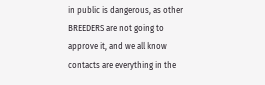in public is dangerous, as other BREEDERS are not going to approve it, and we all know contacts are everything in the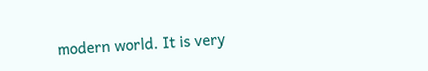modern world. It is very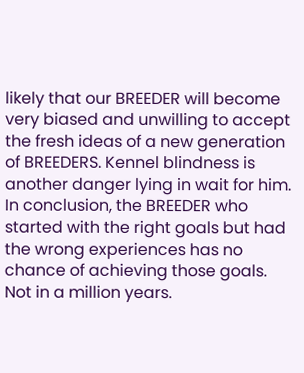likely that our BREEDER will become very biased and unwilling to accept the fresh ideas of a new generation of BREEDERS. Kennel blindness is another danger lying in wait for him. In conclusion, the BREEDER who started with the right goals but had the wrong experiences has no chance of achieving those goals. Not in a million years.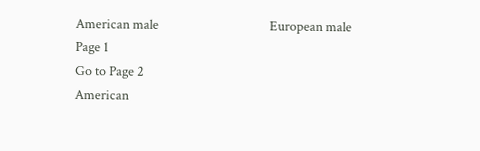American male                                     European male
Page 1
Go to Page 2
American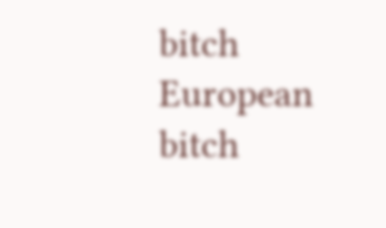bitch                                     European bitch